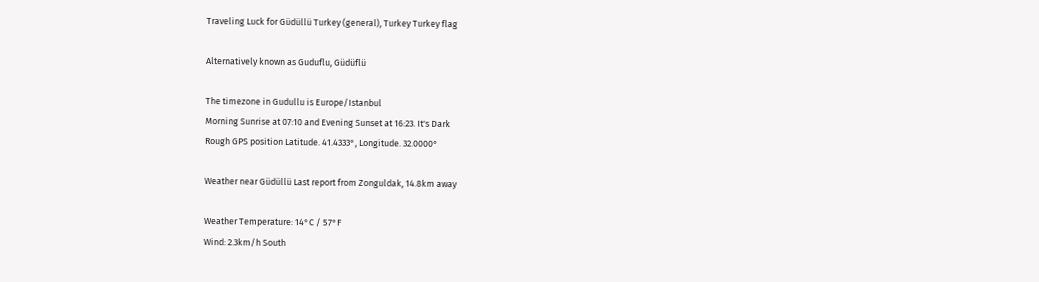Traveling Luck for Güdüllü Turkey (general), Turkey Turkey flag

Alternatively known as Guduflu, Güdüflü

The timezone in Gudullu is Europe/Istanbul
Morning Sunrise at 07:10 and Evening Sunset at 16:23. It's Dark
Rough GPS position Latitude. 41.4333°, Longitude. 32.0000°

Weather near Güdüllü Last report from Zonguldak, 14.8km away

Weather Temperature: 14°C / 57°F
Wind: 2.3km/h South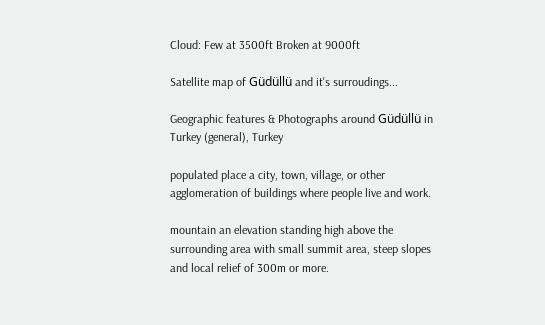Cloud: Few at 3500ft Broken at 9000ft

Satellite map of Güdüllü and it's surroudings...

Geographic features & Photographs around Güdüllü in Turkey (general), Turkey

populated place a city, town, village, or other agglomeration of buildings where people live and work.

mountain an elevation standing high above the surrounding area with small summit area, steep slopes and local relief of 300m or more.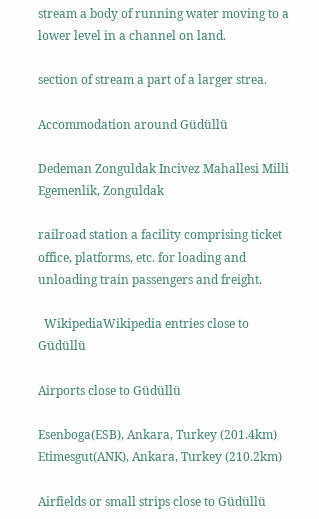stream a body of running water moving to a lower level in a channel on land.

section of stream a part of a larger strea.

Accommodation around Güdüllü

Dedeman Zonguldak Incivez Mahallesi Milli Egemenlik, Zonguldak

railroad station a facility comprising ticket office, platforms, etc. for loading and unloading train passengers and freight.

  WikipediaWikipedia entries close to Güdüllü

Airports close to Güdüllü

Esenboga(ESB), Ankara, Turkey (201.4km)
Etimesgut(ANK), Ankara, Turkey (210.2km)

Airfields or small strips close to Güdüllü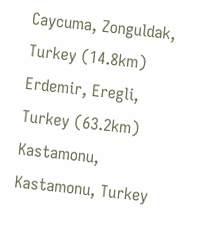Caycuma, Zonguldak, Turkey (14.8km)
Erdemir, Eregli, Turkey (63.2km)
Kastamonu, Kastamonu, Turkey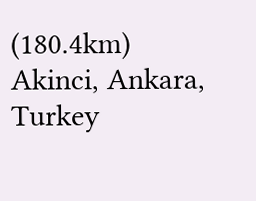(180.4km)
Akinci, Ankara, Turkey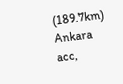(189.7km)
Ankara acc,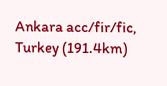Ankara acc/fir/fic, Turkey (191.4km)